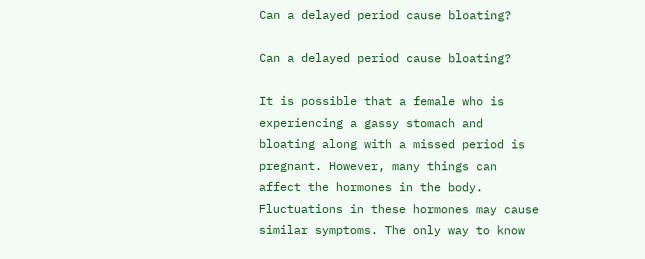Can a delayed period cause bloating?

Can a delayed period cause bloating?

It is possible that a female who is experiencing a gassy stomach and bloating along with a missed period is pregnant. However, many things can affect the hormones in the body. Fluctuations in these hormones may cause similar symptoms. The only way to know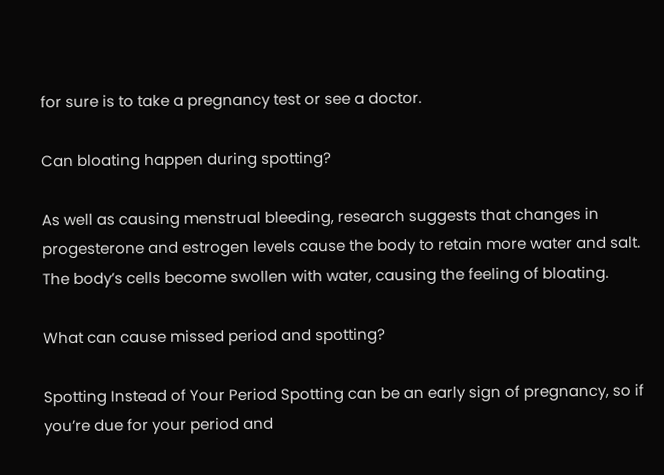for sure is to take a pregnancy test or see a doctor.

Can bloating happen during spotting?

As well as causing menstrual bleeding, research suggests that changes in progesterone and estrogen levels cause the body to retain more water and salt. The body’s cells become swollen with water, causing the feeling of bloating.

What can cause missed period and spotting?

Spotting Instead of Your Period Spotting can be an early sign of pregnancy, so if you’re due for your period and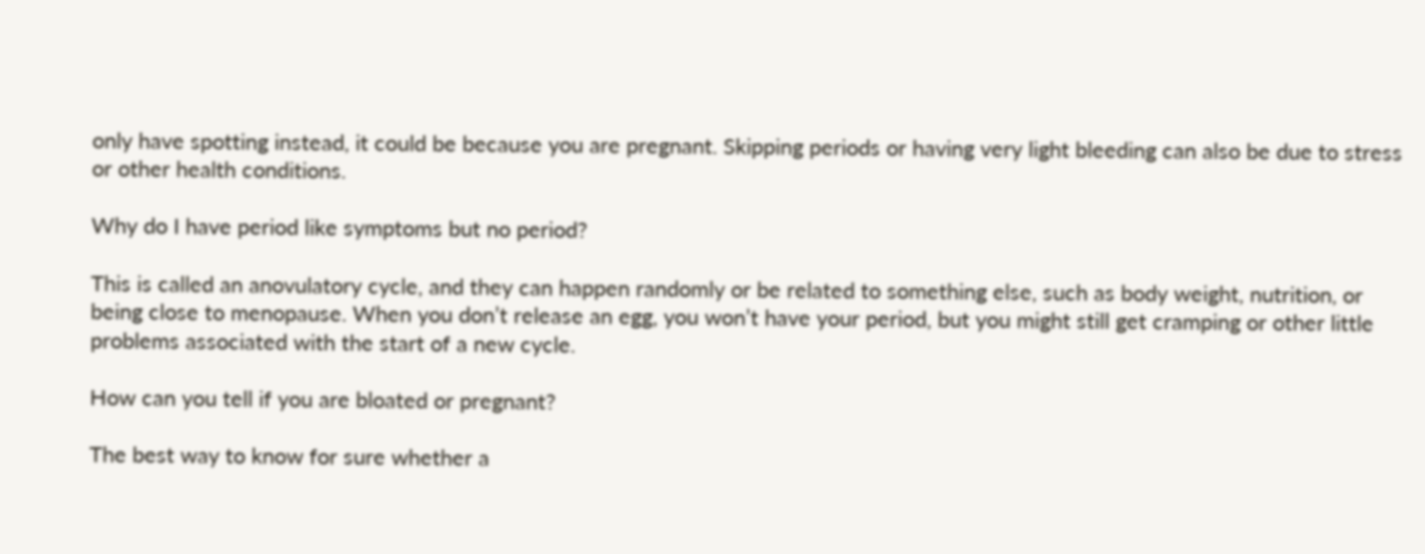only have spotting instead, it could be because you are pregnant. Skipping periods or having very light bleeding can also be due to stress or other health conditions.

Why do I have period like symptoms but no period?

This is called an anovulatory cycle, and they can happen randomly or be related to something else, such as body weight, nutrition, or being close to menopause. When you don’t release an egg, you won’t have your period, but you might still get cramping or other little problems associated with the start of a new cycle.

How can you tell if you are bloated or pregnant?

The best way to know for sure whether a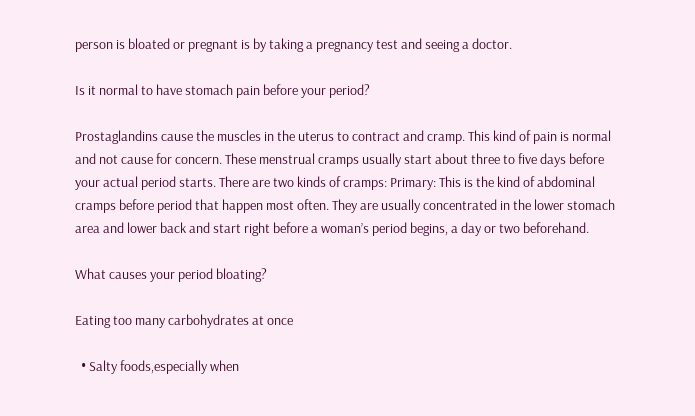person is bloated or pregnant is by taking a pregnancy test and seeing a doctor.

Is it normal to have stomach pain before your period?

Prostaglandins cause the muscles in the uterus to contract and cramp. This kind of pain is normal and not cause for concern. These menstrual cramps usually start about three to five days before your actual period starts. There are two kinds of cramps: Primary: This is the kind of abdominal cramps before period that happen most often. They are usually concentrated in the lower stomach area and lower back and start right before a woman’s period begins, a day or two beforehand.

What causes your period bloating?

Eating too many carbohydrates at once

  • Salty foods,especially when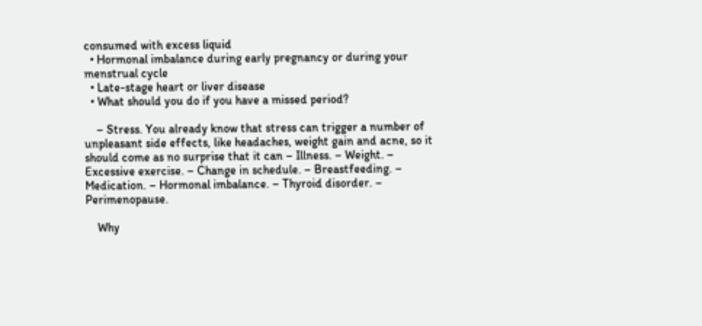consumed with excess liquid
  • Hormonal imbalance during early pregnancy or during your menstrual cycle
  • Late-stage heart or liver disease
  • What should you do if you have a missed period?

    – Stress. You already know that stress can trigger a number of unpleasant side effects, like headaches, weight gain and acne, so it should come as no surprise that it can – Illness. – Weight. – Excessive exercise. – Change in schedule. – Breastfeeding. – Medication. – Hormonal imbalance. – Thyroid disorder. – Perimenopause.

    Why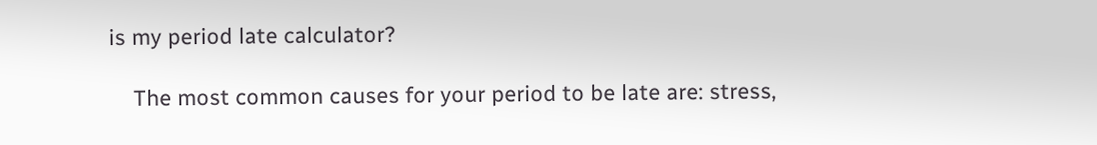is my period late calculator?

    The most common causes for your period to be late are: stress,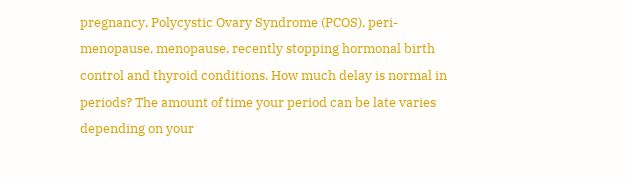pregnancy, Polycystic Ovary Syndrome (PCOS), peri-menopause, menopause, recently stopping hormonal birth control and thyroid conditions. How much delay is normal in periods? The amount of time your period can be late varies depending on your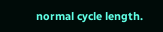normal cycle length.